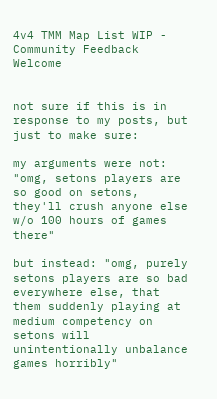4v4 TMM Map List WIP - Community Feedback Welcome


not sure if this is in response to my posts, but just to make sure:

my arguments were not: "omg, setons players are so good on setons, they'll crush anyone else w/o 100 hours of games there"

but instead: "omg, purely setons players are so bad everywhere else, that them suddenly playing at medium competency on setons will unintentionally unbalance games horribly"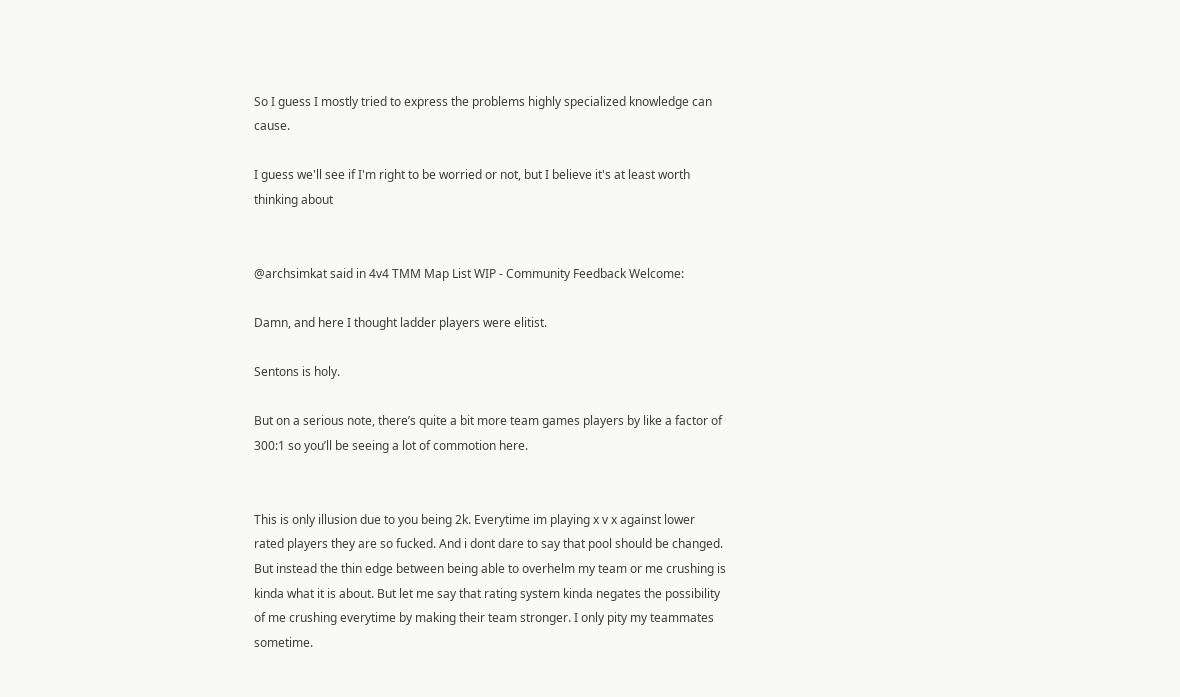So I guess I mostly tried to express the problems highly specialized knowledge can cause.

I guess we'll see if I'm right to be worried or not, but I believe it's at least worth thinking about


@archsimkat said in 4v4 TMM Map List WIP - Community Feedback Welcome:

Damn, and here I thought ladder players were elitist.

Sentons is holy.

But on a serious note, there’s quite a bit more team games players by like a factor of 300:1 so you’ll be seeing a lot of commotion here.


This is only illusion due to you being 2k. Everytime im playing x v x against lower rated players they are so fucked. And i dont dare to say that pool should be changed. But instead the thin edge between being able to overhelm my team or me crushing is kinda what it is about. But let me say that rating system kinda negates the possibility of me crushing everytime by making their team stronger. I only pity my teammates sometime.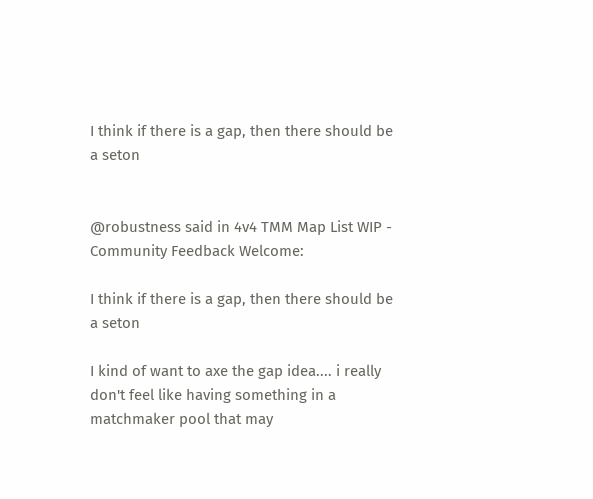I think if there is a gap, then there should be a seton


@robustness said in 4v4 TMM Map List WIP - Community Feedback Welcome:

I think if there is a gap, then there should be a seton

I kind of want to axe the gap idea.... i really don't feel like having something in a matchmaker pool that may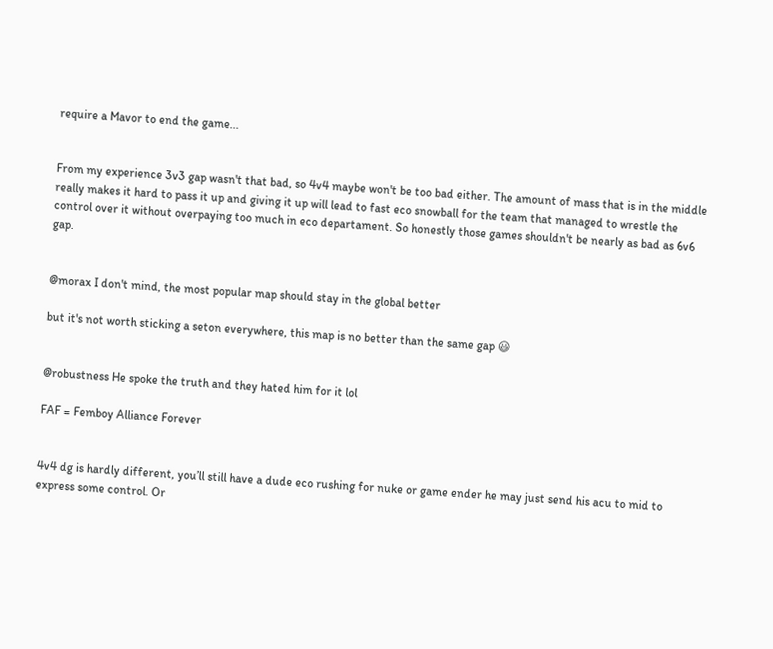require a Mavor to end the game...


From my experience 3v3 gap wasn't that bad, so 4v4 maybe won't be too bad either. The amount of mass that is in the middle really makes it hard to pass it up and giving it up will lead to fast eco snowball for the team that managed to wrestle the control over it without overpaying too much in eco departament. So honestly those games shouldn't be nearly as bad as 6v6 gap.


@morax I don't mind, the most popular map should stay in the global better

but it's not worth sticking a seton everywhere, this map is no better than the same gap 😃


@robustness He spoke the truth and they hated him for it lol

FAF = Femboy Alliance Forever


4v4 dg is hardly different, you’ll still have a dude eco rushing for nuke or game ender he may just send his acu to mid to express some control. Or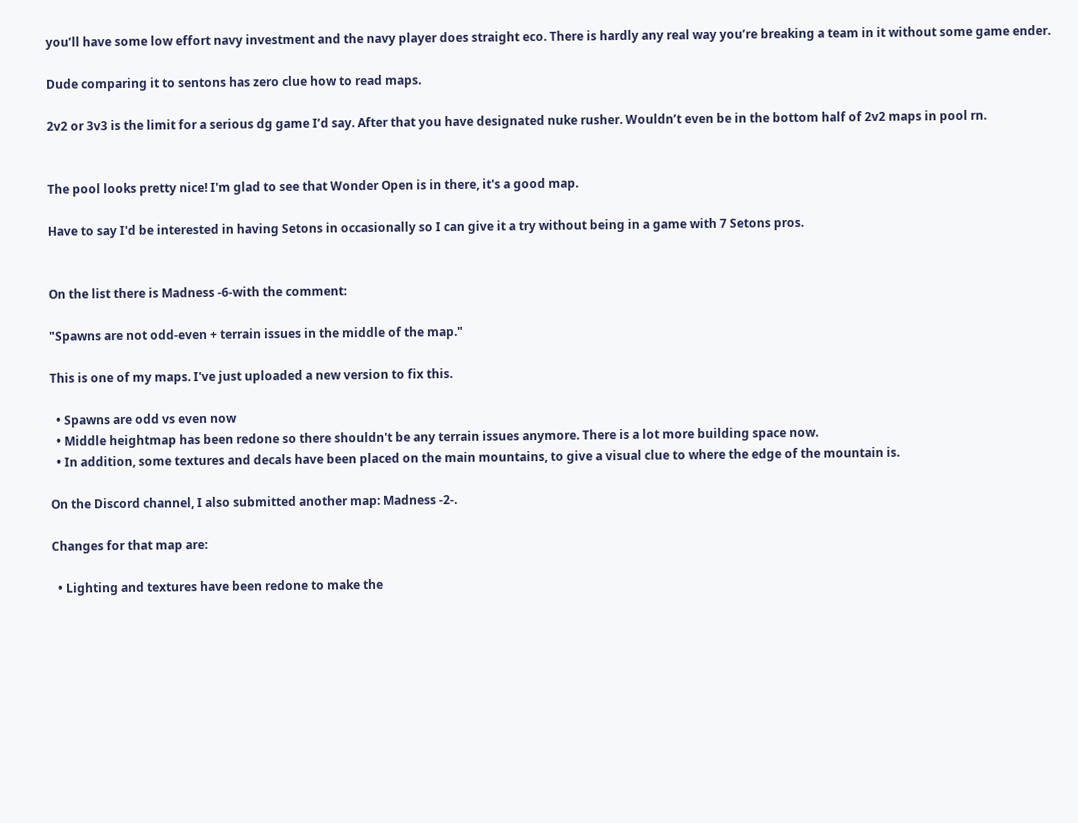you’ll have some low effort navy investment and the navy player does straight eco. There is hardly any real way you’re breaking a team in it without some game ender.

Dude comparing it to sentons has zero clue how to read maps.

2v2 or 3v3 is the limit for a serious dg game I’d say. After that you have designated nuke rusher. Wouldn’t even be in the bottom half of 2v2 maps in pool rn.


The pool looks pretty nice! I'm glad to see that Wonder Open is in there, it's a good map.

Have to say I'd be interested in having Setons in occasionally so I can give it a try without being in a game with 7 Setons pros.


On the list there is Madness -6-with the comment:

"Spawns are not odd-even + terrain issues in the middle of the map."

This is one of my maps. I've just uploaded a new version to fix this.

  • Spawns are odd vs even now
  • Middle heightmap has been redone so there shouldn't be any terrain issues anymore. There is a lot more building space now.
  • In addition, some textures and decals have been placed on the main mountains, to give a visual clue to where the edge of the mountain is.

On the Discord channel, I also submitted another map: Madness -2-.

Changes for that map are:

  • Lighting and textures have been redone to make the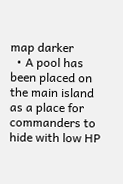map darker
  • A pool has been placed on the main island as a place for commanders to hide with low HP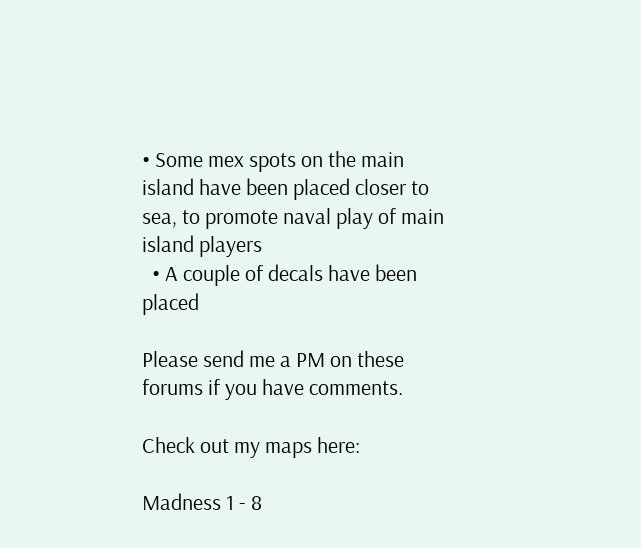• Some mex spots on the main island have been placed closer to sea, to promote naval play of main island players
  • A couple of decals have been placed

Please send me a PM on these forums if you have comments.

Check out my maps here:

Madness 1 - 8